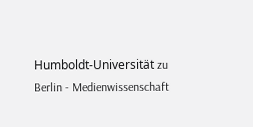Humboldt-Universität zu Berlin - Medienwissenschaft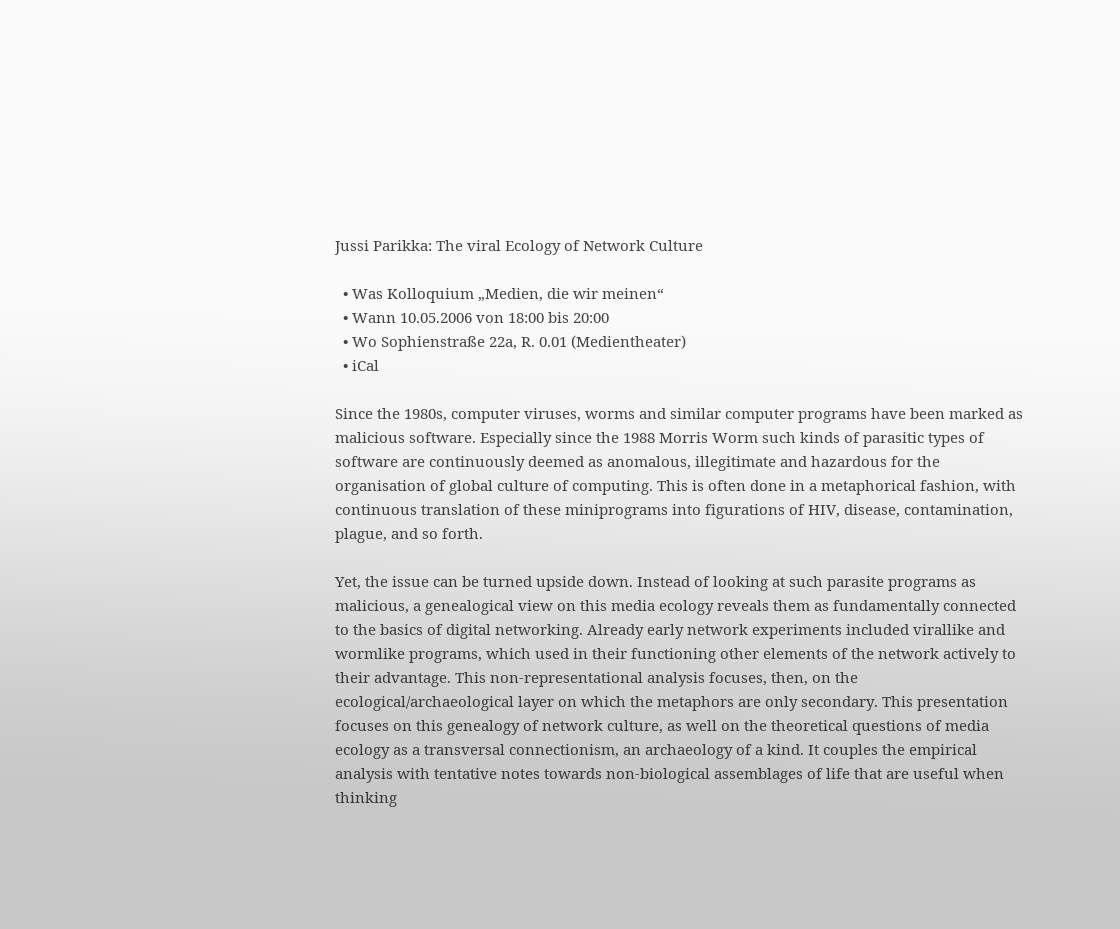Jussi Parikka: The viral Ecology of Network Culture

  • Was Kolloquium „Medien, die wir meinen“
  • Wann 10.05.2006 von 18:00 bis 20:00
  • Wo Sophienstraße 22a, R. 0.01 (Medientheater)
  • iCal

Since the 1980s, computer viruses, worms and similar computer programs have been marked as malicious software. Especially since the 1988 Morris Worm such kinds of parasitic types of software are continuously deemed as anomalous, illegitimate and hazardous for the organisation of global culture of computing. This is often done in a metaphorical fashion, with continuous translation of these miniprograms into figurations of HIV, disease, contamination, plague, and so forth.

Yet, the issue can be turned upside down. Instead of looking at such parasite programs as malicious, a genealogical view on this media ecology reveals them as fundamentally connected to the basics of digital networking. Already early network experiments included virallike and wormlike programs, which used in their functioning other elements of the network actively to their advantage. This non-representational analysis focuses, then, on the ecological/archaeological layer on which the metaphors are only secondary. This presentation focuses on this genealogy of network culture, as well on the theoretical questions of media ecology as a transversal connectionism, an archaeology of a kind. It couples the empirical analysis with tentative notes towards non-biological assemblages of life that are useful when thinking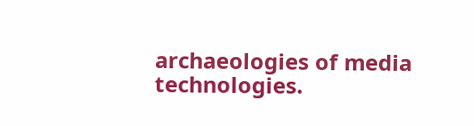archaeologies of media technologies.